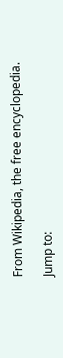From Wikipedia, the free encyclopedia.

Jump to: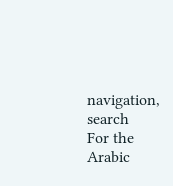navigation, search
For the Arabic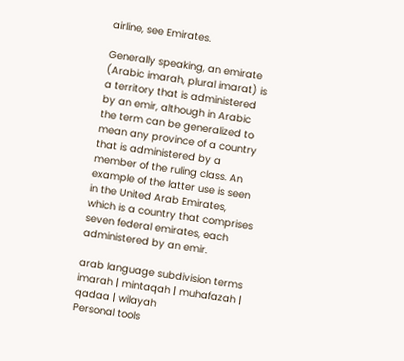airline, see Emirates.

Generally speaking, an emirate (Arabic imarah, plural imarat) is a territory that is administered by an emir, although in Arabic the term can be generalized to mean any province of a country that is administered by a member of the ruling class. An example of the latter use is seen in the United Arab Emirates, which is a country that comprises seven federal emirates, each administered by an emir.

arab language subdivision terms
imarah | mintaqah | muhafazah | qadaa | wilayah
Personal tools